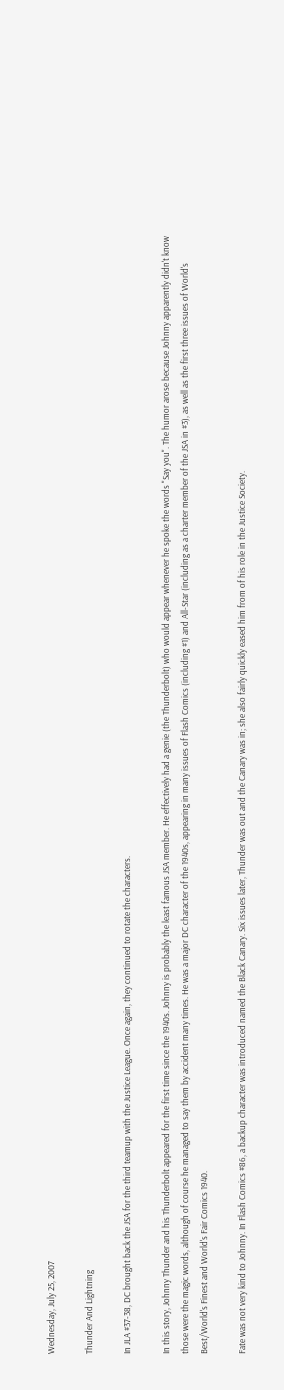Wednesday, July 25, 2007

Thunder And Lightning

In JLA #37-38, DC brought back the JSA for the third teamup with the Justice League. Once again, they continued to rotate the characters.

In this story, Johnny Thunder and his Thunderbolt appeared for the first time since the 1940s. Johnny is probably the least famous JSA member. He effectively had a genie (the Thunderbolt) who would appear whenever he spoke the words "Say you". The humor arose because Johnny apparently didn't know those were the magic words, although of course he managed to say them by accident many times. He was a major DC character of the 1940s, appearing in many issues of Flash Comics (including #1) and All-Star (including as a charter member of the JSA in #3), as well as the first three issues of World's Best/World's Finest and World's Fair Comics 1940.

Fate was not very kind to Johnny. In Flash Comics #86, a backup character was introduced named the Black Canary. Six issues later, Thunder was out and the Canary was in; she also fairly quickly eased him from of his role in the Justice Society.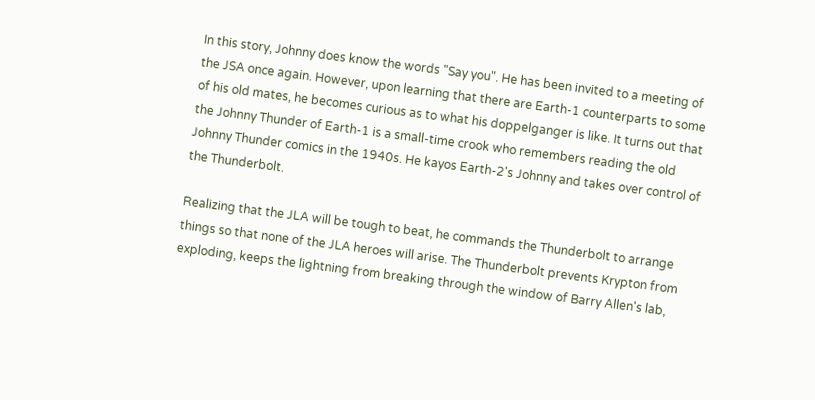In this story, Johnny does know the words "Say you". He has been invited to a meeting of the JSA once again. However, upon learning that there are Earth-1 counterparts to some of his old mates, he becomes curious as to what his doppelganger is like. It turns out that the Johnny Thunder of Earth-1 is a small-time crook who remembers reading the old Johnny Thunder comics in the 1940s. He kayos Earth-2's Johnny and takes over control of the Thunderbolt.

Realizing that the JLA will be tough to beat, he commands the Thunderbolt to arrange things so that none of the JLA heroes will arise. The Thunderbolt prevents Krypton from exploding, keeps the lightning from breaking through the window of Barry Allen's lab,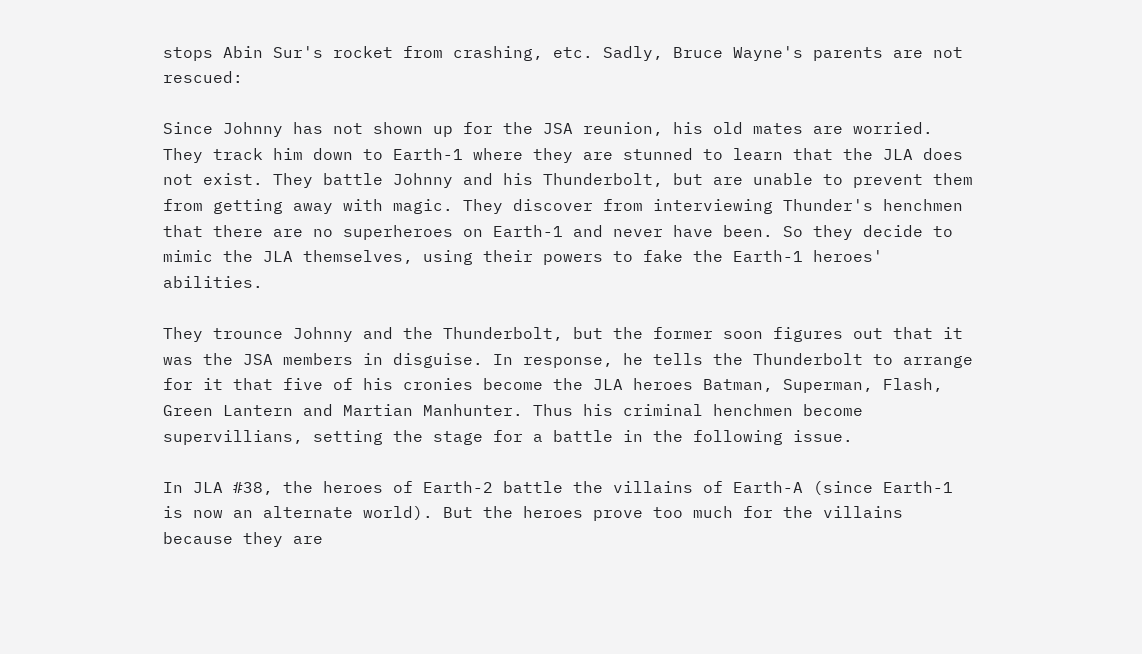stops Abin Sur's rocket from crashing, etc. Sadly, Bruce Wayne's parents are not rescued:

Since Johnny has not shown up for the JSA reunion, his old mates are worried. They track him down to Earth-1 where they are stunned to learn that the JLA does not exist. They battle Johnny and his Thunderbolt, but are unable to prevent them from getting away with magic. They discover from interviewing Thunder's henchmen that there are no superheroes on Earth-1 and never have been. So they decide to mimic the JLA themselves, using their powers to fake the Earth-1 heroes' abilities.

They trounce Johnny and the Thunderbolt, but the former soon figures out that it was the JSA members in disguise. In response, he tells the Thunderbolt to arrange for it that five of his cronies become the JLA heroes Batman, Superman, Flash, Green Lantern and Martian Manhunter. Thus his criminal henchmen become supervillians, setting the stage for a battle in the following issue.

In JLA #38, the heroes of Earth-2 battle the villains of Earth-A (since Earth-1 is now an alternate world). But the heroes prove too much for the villains because they are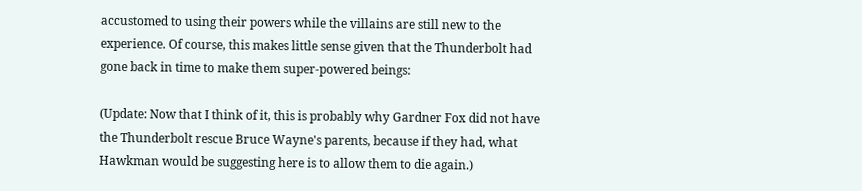accustomed to using their powers while the villains are still new to the experience. Of course, this makes little sense given that the Thunderbolt had gone back in time to make them super-powered beings:

(Update: Now that I think of it, this is probably why Gardner Fox did not have the Thunderbolt rescue Bruce Wayne's parents, because if they had, what Hawkman would be suggesting here is to allow them to die again.)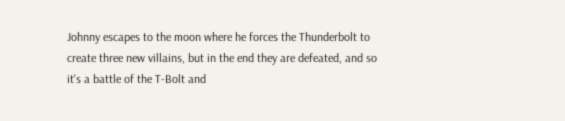Johnny escapes to the moon where he forces the Thunderbolt to create three new villains, but in the end they are defeated, and so it's a battle of the T-Bolt and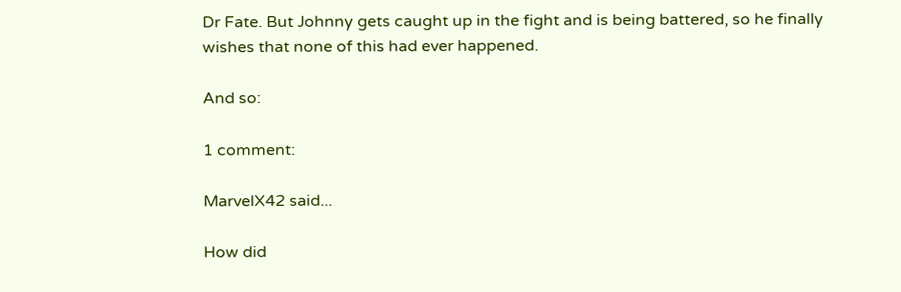Dr Fate. But Johnny gets caught up in the fight and is being battered, so he finally wishes that none of this had ever happened.

And so:

1 comment:

MarvelX42 said...

How did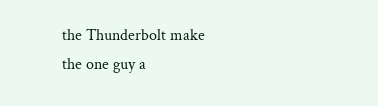the Thunderbolt make the one guy a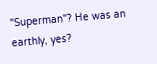"Superman"? He was an earthly, yes?